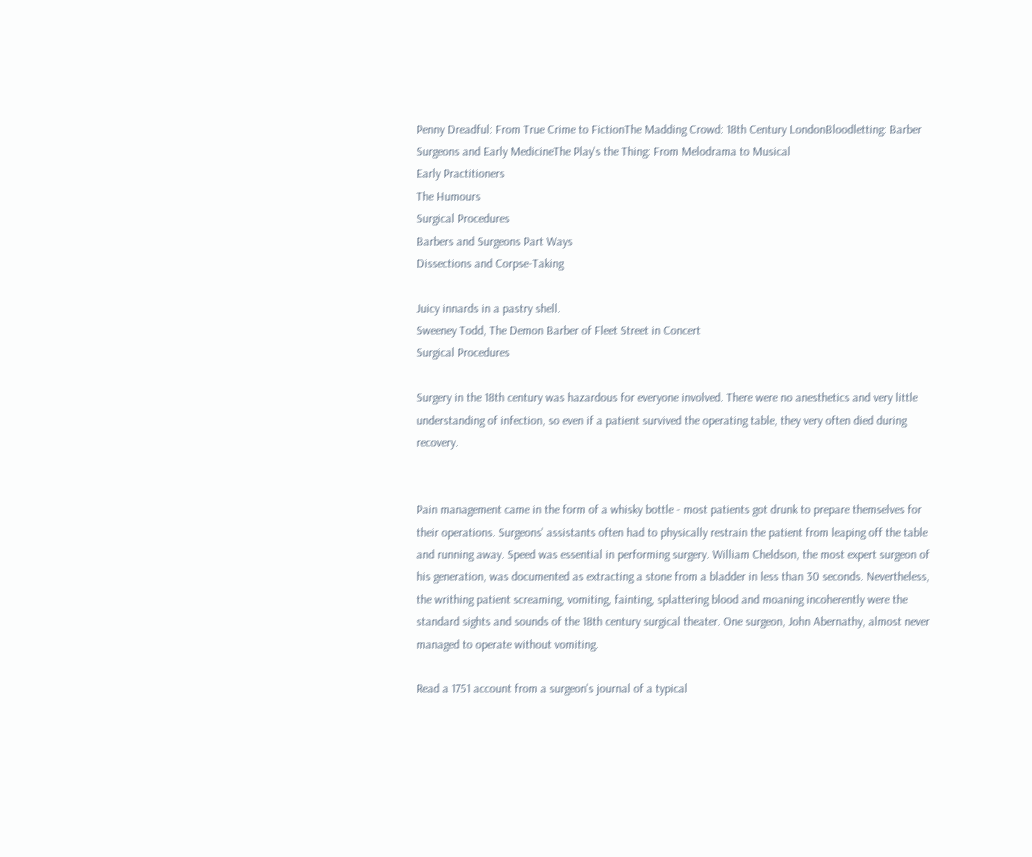Penny Dreadful: From True Crime to FictionThe Madding Crowd: 18th Century LondonBloodletting: Barber Surgeons and Early MedicineThe Play's the Thing: From Melodrama to Musical
Early Practitioners
The Humours
Surgical Procedures
Barbers and Surgeons Part Ways
Dissections and Corpse-Taking

Juicy innards in a pastry shell.
Sweeney Todd, The Demon Barber of Fleet Street in Concert
Surgical Procedures

Surgery in the 18th century was hazardous for everyone involved. There were no anesthetics and very little understanding of infection, so even if a patient survived the operating table, they very often died during recovery.


Pain management came in the form of a whisky bottle - most patients got drunk to prepare themselves for their operations. Surgeons' assistants often had to physically restrain the patient from leaping off the table and running away. Speed was essential in performing surgery. William Cheldson, the most expert surgeon of his generation, was documented as extracting a stone from a bladder in less than 30 seconds. Nevertheless, the writhing patient screaming, vomiting, fainting, splattering blood and moaning incoherently were the standard sights and sounds of the 18th century surgical theater. One surgeon, John Abernathy, almost never managed to operate without vomiting.

Read a 1751 account from a surgeon's journal of a typical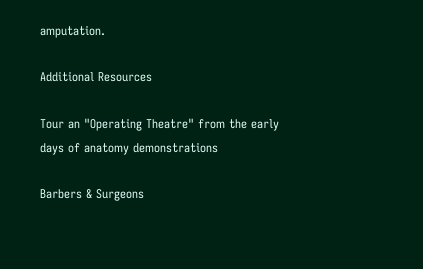amputation.

Additional Resources

Tour an "Operating Theatre" from the early days of anatomy demonstrations

Barbers & Surgeons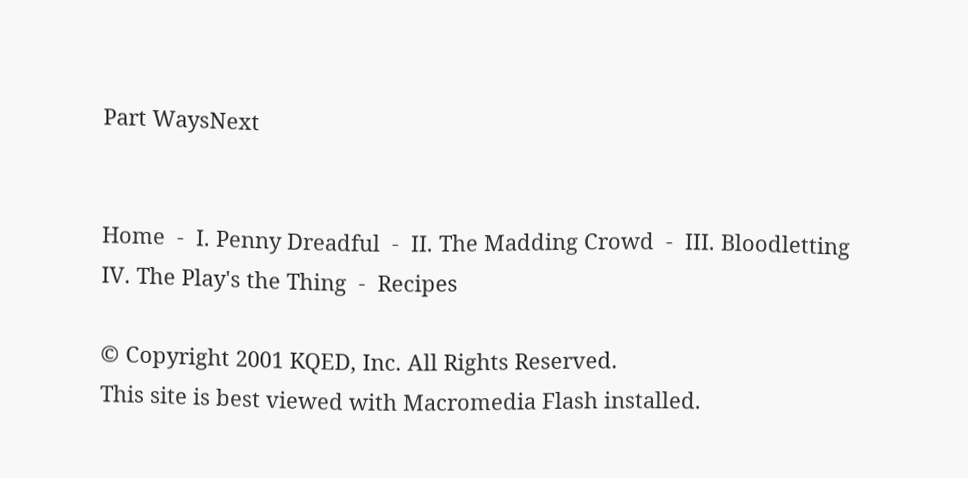Part WaysNext


Home  -  I. Penny Dreadful  -  II. The Madding Crowd  -  III. Bloodletting
IV. The Play's the Thing  -  Recipes

© Copyright 2001 KQED, Inc. All Rights Reserved.
This site is best viewed with Macromedia Flash installed.